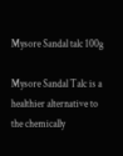Mysore Sandal talc 100g

Mysore Sandal Talc is a healthier alternative to the chemically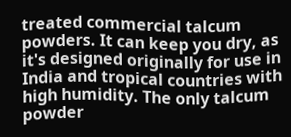treated commercial talcum powders. It can keep you dry, as it's designed originally for use in India and tropical countries with high humidity. The only talcum powder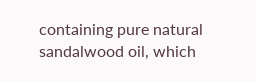containing pure natural sandalwood oil, which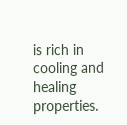is rich in cooling and healing properties.